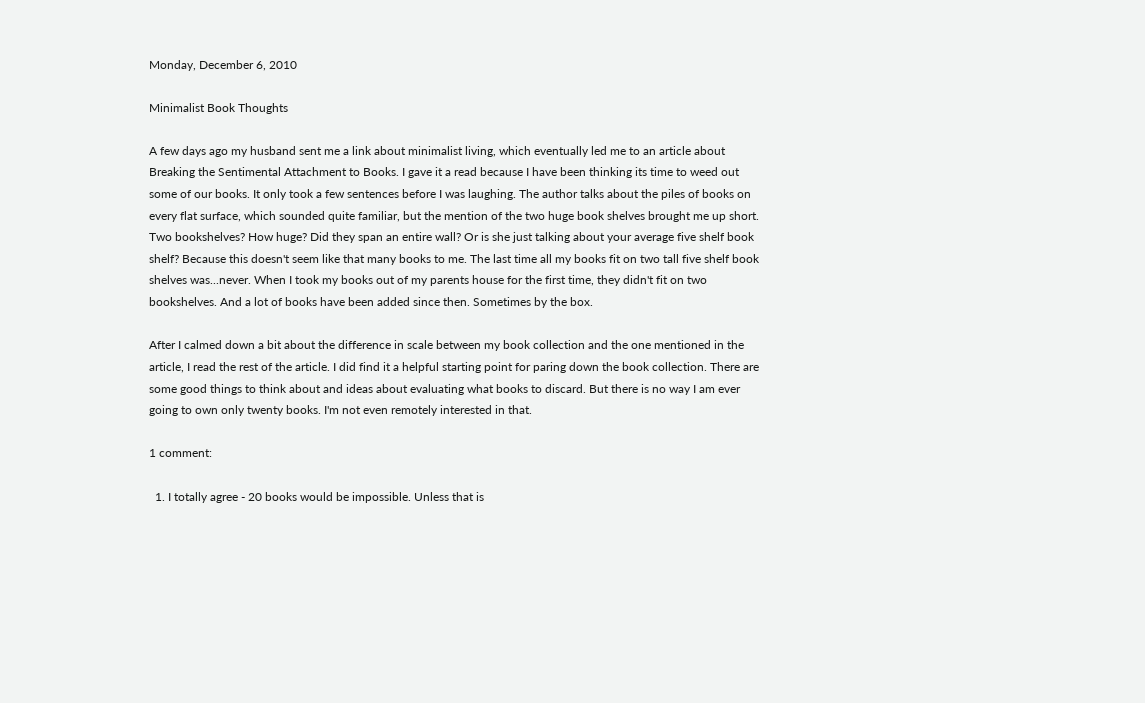Monday, December 6, 2010

Minimalist Book Thoughts

A few days ago my husband sent me a link about minimalist living, which eventually led me to an article about Breaking the Sentimental Attachment to Books. I gave it a read because I have been thinking its time to weed out some of our books. It only took a few sentences before I was laughing. The author talks about the piles of books on every flat surface, which sounded quite familiar, but the mention of the two huge book shelves brought me up short. Two bookshelves? How huge? Did they span an entire wall? Or is she just talking about your average five shelf book shelf? Because this doesn't seem like that many books to me. The last time all my books fit on two tall five shelf book shelves was...never. When I took my books out of my parents house for the first time, they didn't fit on two bookshelves. And a lot of books have been added since then. Sometimes by the box.

After I calmed down a bit about the difference in scale between my book collection and the one mentioned in the article, I read the rest of the article. I did find it a helpful starting point for paring down the book collection. There are some good things to think about and ideas about evaluating what books to discard. But there is no way I am ever going to own only twenty books. I'm not even remotely interested in that.

1 comment:

  1. I totally agree - 20 books would be impossible. Unless that is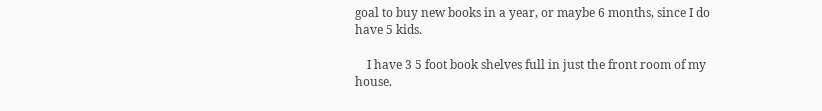goal to buy new books in a year, or maybe 6 months, since I do have 5 kids.

    I have 3 5 foot book shelves full in just the front room of my house.